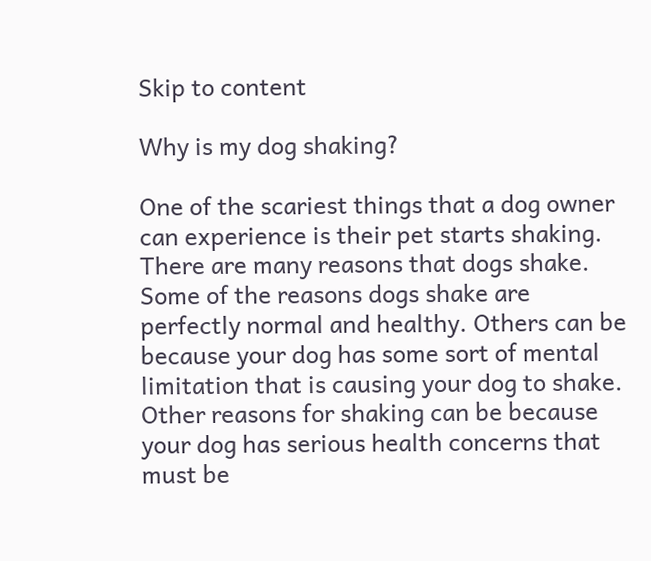Skip to content

Why is my dog shaking?

One of the scariest things that a dog owner can experience is their pet starts shaking. There are many reasons that dogs shake. Some of the reasons dogs shake are perfectly normal and healthy. Others can be because your dog has some sort of mental limitation that is causing your dog to shake. Other reasons for shaking can be because your dog has serious health concerns that must be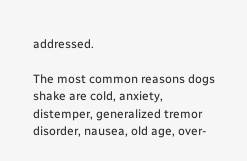addressed.

The most common reasons dogs shake are cold, anxiety, distemper, generalized tremor disorder, nausea, old age, over-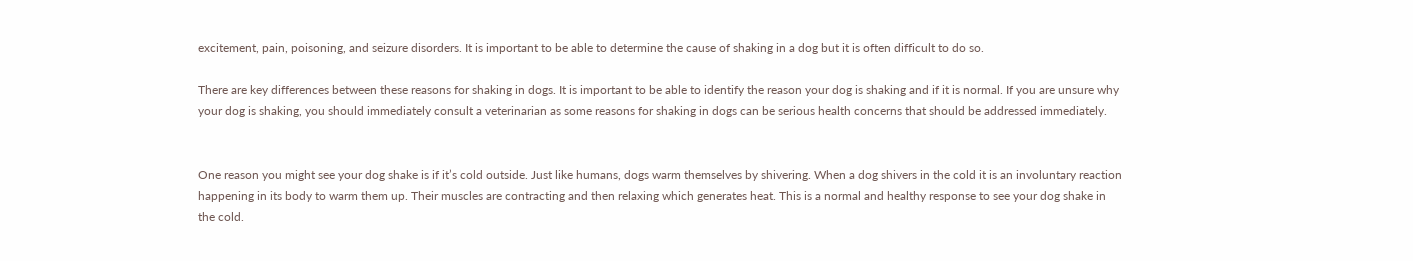excitement, pain, poisoning, and seizure disorders. It is important to be able to determine the cause of shaking in a dog but it is often difficult to do so.

There are key differences between these reasons for shaking in dogs. It is important to be able to identify the reason your dog is shaking and if it is normal. If you are unsure why your dog is shaking, you should immediately consult a veterinarian as some reasons for shaking in dogs can be serious health concerns that should be addressed immediately.


One reason you might see your dog shake is if it’s cold outside. Just like humans, dogs warm themselves by shivering. When a dog shivers in the cold it is an involuntary reaction happening in its body to warm them up. Their muscles are contracting and then relaxing which generates heat. This is a normal and healthy response to see your dog shake in the cold.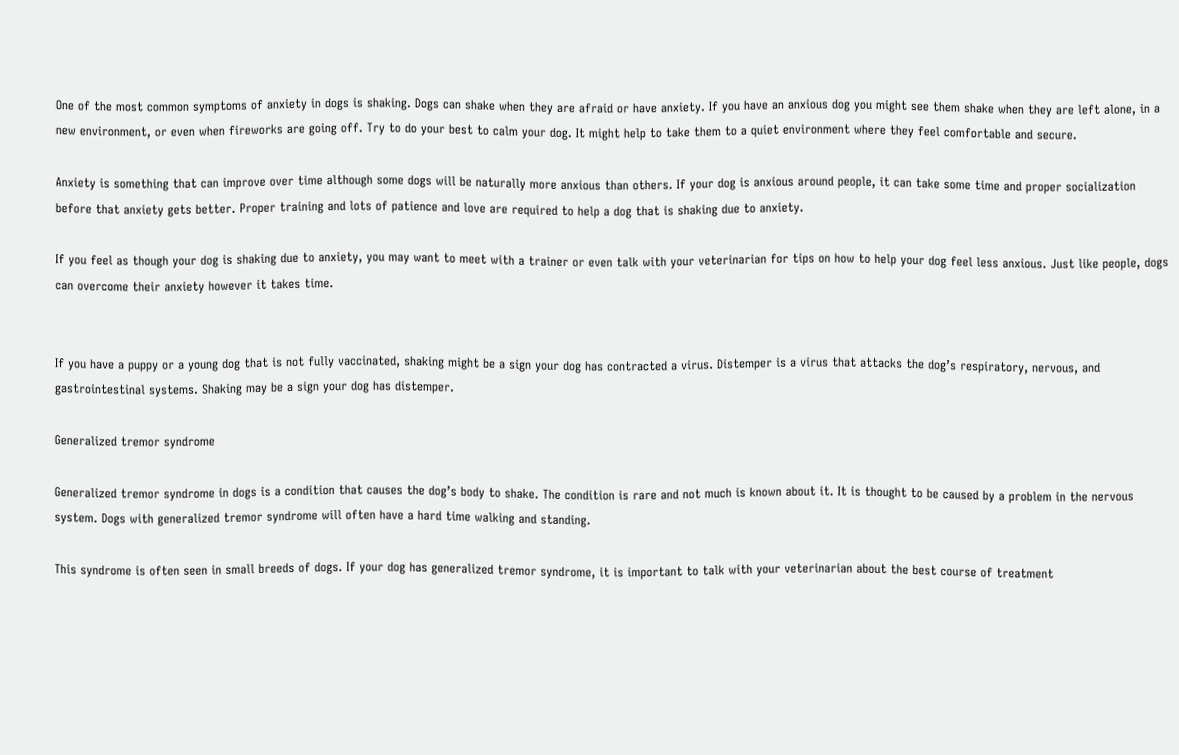One of the most common symptoms of anxiety in dogs is shaking. Dogs can shake when they are afraid or have anxiety. If you have an anxious dog you might see them shake when they are left alone, in a new environment, or even when fireworks are going off. Try to do your best to calm your dog. It might help to take them to a quiet environment where they feel comfortable and secure.

Anxiety is something that can improve over time although some dogs will be naturally more anxious than others. If your dog is anxious around people, it can take some time and proper socialization before that anxiety gets better. Proper training and lots of patience and love are required to help a dog that is shaking due to anxiety.

If you feel as though your dog is shaking due to anxiety, you may want to meet with a trainer or even talk with your veterinarian for tips on how to help your dog feel less anxious. Just like people, dogs can overcome their anxiety however it takes time.


If you have a puppy or a young dog that is not fully vaccinated, shaking might be a sign your dog has contracted a virus. Distemper is a virus that attacks the dog’s respiratory, nervous, and gastrointestinal systems. Shaking may be a sign your dog has distemper.

Generalized tremor syndrome

Generalized tremor syndrome in dogs is a condition that causes the dog’s body to shake. The condition is rare and not much is known about it. It is thought to be caused by a problem in the nervous system. Dogs with generalized tremor syndrome will often have a hard time walking and standing.

This syndrome is often seen in small breeds of dogs. If your dog has generalized tremor syndrome, it is important to talk with your veterinarian about the best course of treatment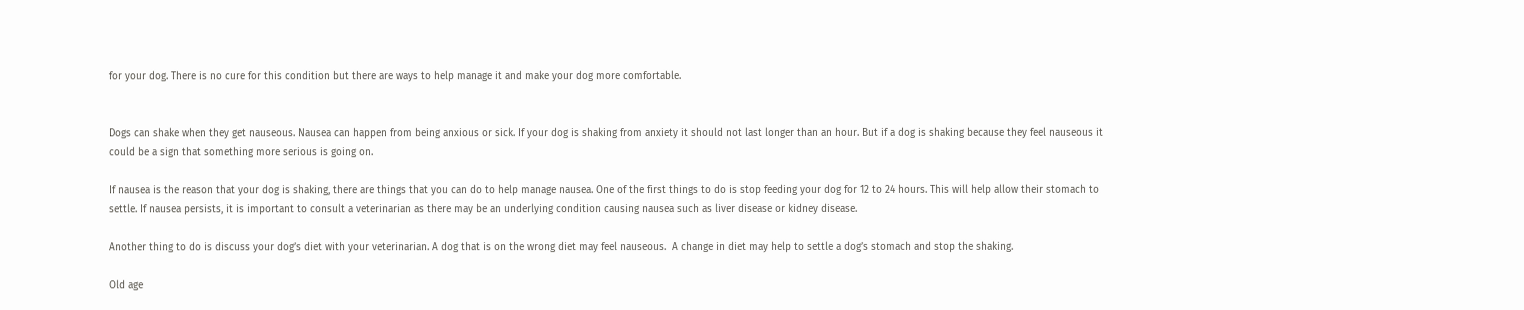for your dog. There is no cure for this condition but there are ways to help manage it and make your dog more comfortable.


Dogs can shake when they get nauseous. Nausea can happen from being anxious or sick. If your dog is shaking from anxiety it should not last longer than an hour. But if a dog is shaking because they feel nauseous it could be a sign that something more serious is going on.

If nausea is the reason that your dog is shaking, there are things that you can do to help manage nausea. One of the first things to do is stop feeding your dog for 12 to 24 hours. This will help allow their stomach to settle. If nausea persists, it is important to consult a veterinarian as there may be an underlying condition causing nausea such as liver disease or kidney disease.

Another thing to do is discuss your dog’s diet with your veterinarian. A dog that is on the wrong diet may feel nauseous.  A change in diet may help to settle a dog’s stomach and stop the shaking.

Old age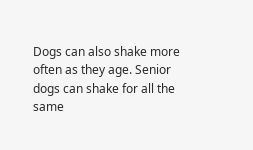Dogs can also shake more often as they age. Senior dogs can shake for all the same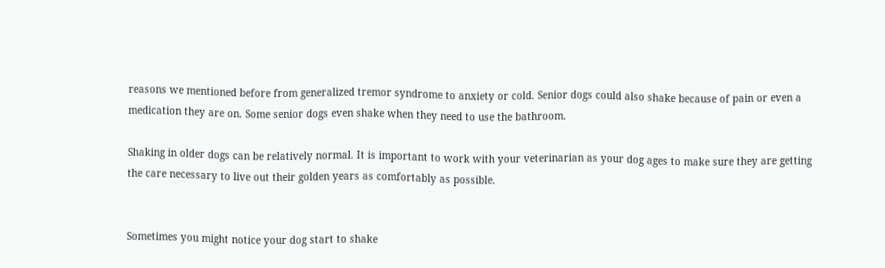reasons we mentioned before from generalized tremor syndrome to anxiety or cold. Senior dogs could also shake because of pain or even a medication they are on. Some senior dogs even shake when they need to use the bathroom.

Shaking in older dogs can be relatively normal. It is important to work with your veterinarian as your dog ages to make sure they are getting the care necessary to live out their golden years as comfortably as possible.


Sometimes you might notice your dog start to shake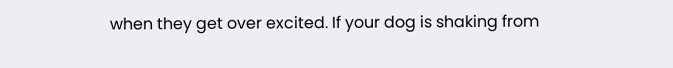when they get over excited. If your dog is shaking from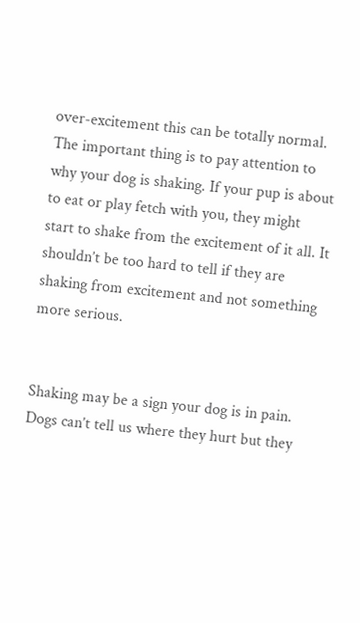over-excitement this can be totally normal. The important thing is to pay attention to why your dog is shaking. If your pup is about to eat or play fetch with you, they might start to shake from the excitement of it all. It shouldn’t be too hard to tell if they are shaking from excitement and not something more serious.


Shaking may be a sign your dog is in pain.  Dogs can’t tell us where they hurt but they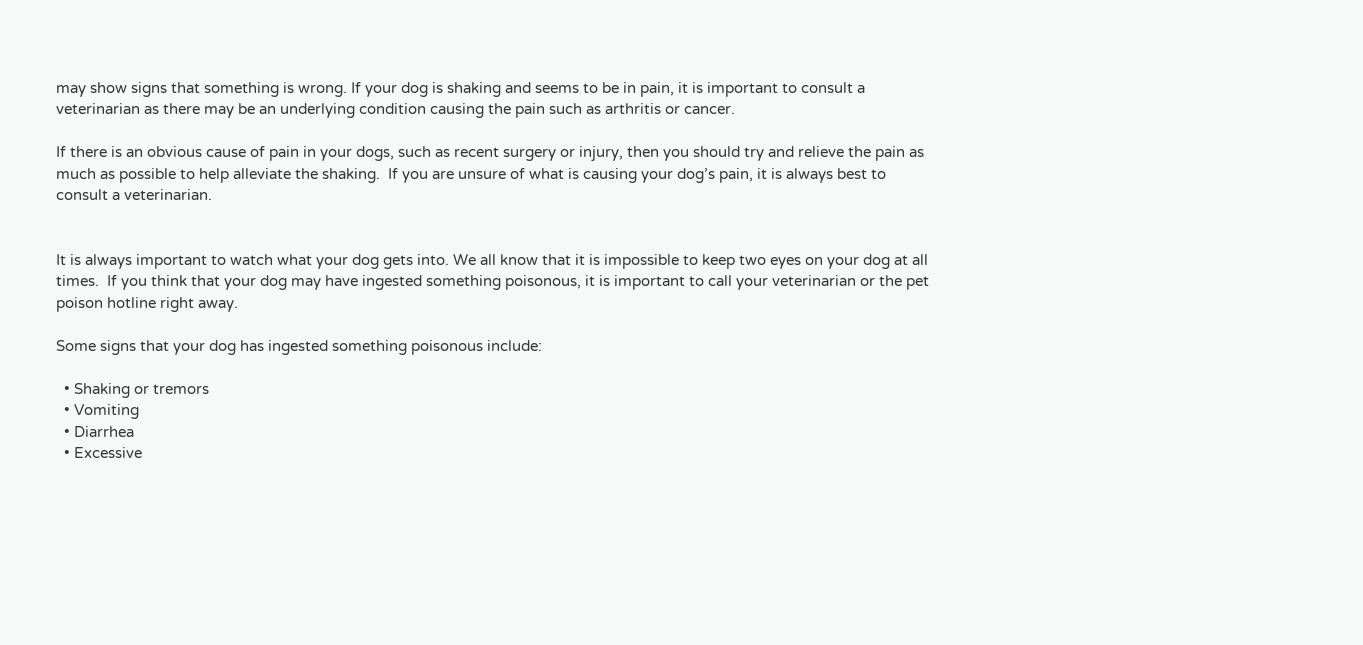may show signs that something is wrong. If your dog is shaking and seems to be in pain, it is important to consult a veterinarian as there may be an underlying condition causing the pain such as arthritis or cancer.

If there is an obvious cause of pain in your dogs, such as recent surgery or injury, then you should try and relieve the pain as much as possible to help alleviate the shaking.  If you are unsure of what is causing your dog’s pain, it is always best to consult a veterinarian.


It is always important to watch what your dog gets into. We all know that it is impossible to keep two eyes on your dog at all times.  If you think that your dog may have ingested something poisonous, it is important to call your veterinarian or the pet poison hotline right away.

Some signs that your dog has ingested something poisonous include:

  • Shaking or tremors
  • Vomiting
  • Diarrhea
  • Excessive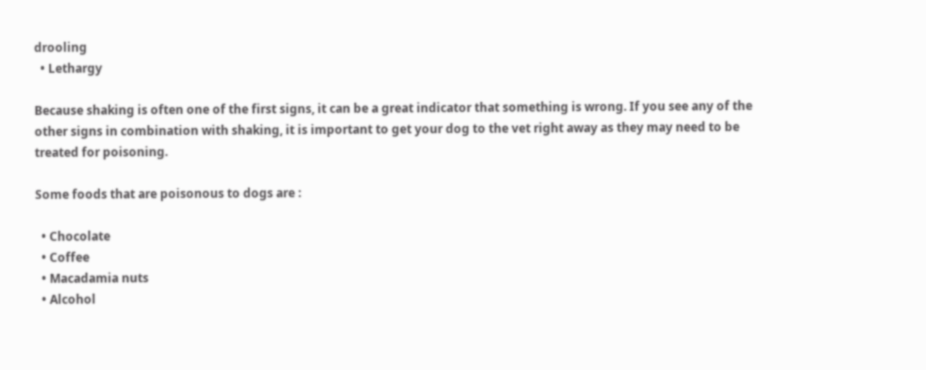drooling
  • Lethargy

Because shaking is often one of the first signs, it can be a great indicator that something is wrong. If you see any of the other signs in combination with shaking, it is important to get your dog to the vet right away as they may need to be treated for poisoning.

Some foods that are poisonous to dogs are :

  • Chocolate
  • Coffee
  • Macadamia nuts
  • Alcohol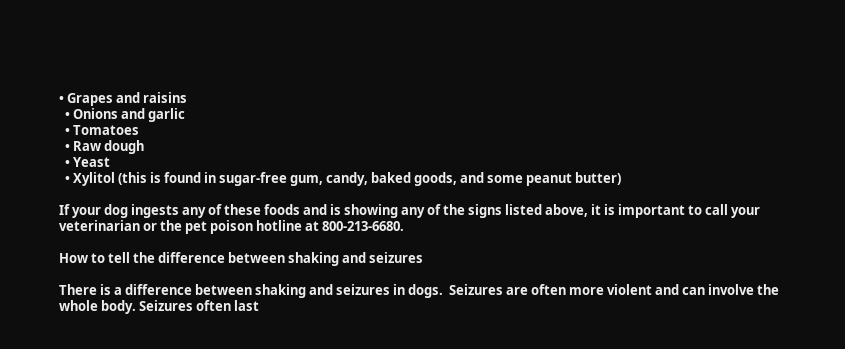• Grapes and raisins
  • Onions and garlic
  • Tomatoes
  • Raw dough
  • Yeast
  • Xylitol (this is found in sugar-free gum, candy, baked goods, and some peanut butter)

If your dog ingests any of these foods and is showing any of the signs listed above, it is important to call your veterinarian or the pet poison hotline at 800-213-6680.

How to tell the difference between shaking and seizures

There is a difference between shaking and seizures in dogs.  Seizures are often more violent and can involve the whole body. Seizures often last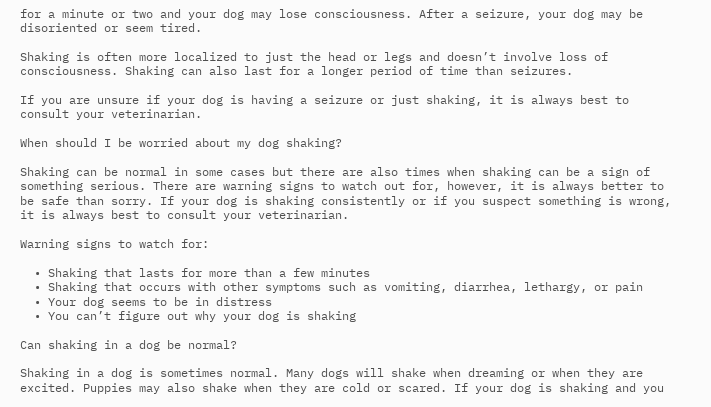for a minute or two and your dog may lose consciousness. After a seizure, your dog may be disoriented or seem tired.

Shaking is often more localized to just the head or legs and doesn’t involve loss of consciousness. Shaking can also last for a longer period of time than seizures.

If you are unsure if your dog is having a seizure or just shaking, it is always best to consult your veterinarian.

When should I be worried about my dog shaking?

Shaking can be normal in some cases but there are also times when shaking can be a sign of something serious. There are warning signs to watch out for, however, it is always better to be safe than sorry. If your dog is shaking consistently or if you suspect something is wrong, it is always best to consult your veterinarian.

Warning signs to watch for:

  • Shaking that lasts for more than a few minutes
  • Shaking that occurs with other symptoms such as vomiting, diarrhea, lethargy, or pain
  • Your dog seems to be in distress
  • You can’t figure out why your dog is shaking

Can shaking in a dog be normal?

Shaking in a dog is sometimes normal. Many dogs will shake when dreaming or when they are excited. Puppies may also shake when they are cold or scared. If your dog is shaking and you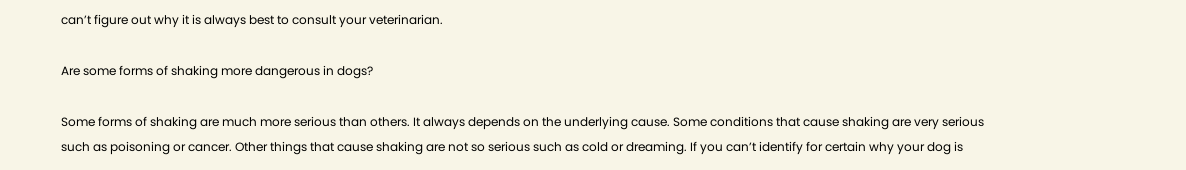can’t figure out why it is always best to consult your veterinarian.

Are some forms of shaking more dangerous in dogs?

Some forms of shaking are much more serious than others. It always depends on the underlying cause. Some conditions that cause shaking are very serious such as poisoning or cancer. Other things that cause shaking are not so serious such as cold or dreaming. If you can’t identify for certain why your dog is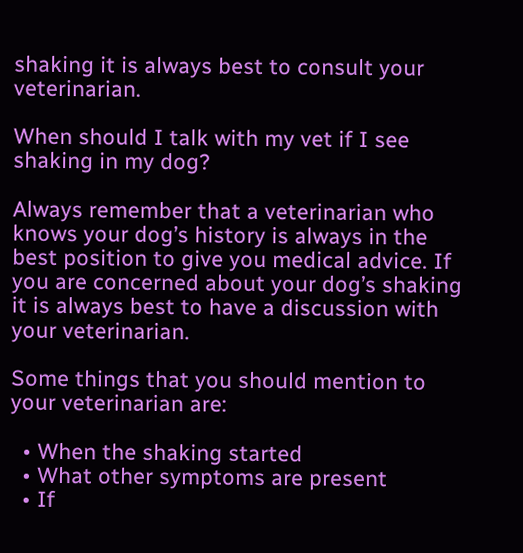shaking it is always best to consult your veterinarian.

When should I talk with my vet if I see shaking in my dog?

Always remember that a veterinarian who knows your dog’s history is always in the best position to give you medical advice. If you are concerned about your dog’s shaking it is always best to have a discussion with your veterinarian.

Some things that you should mention to your veterinarian are:

  • When the shaking started
  • What other symptoms are present
  • If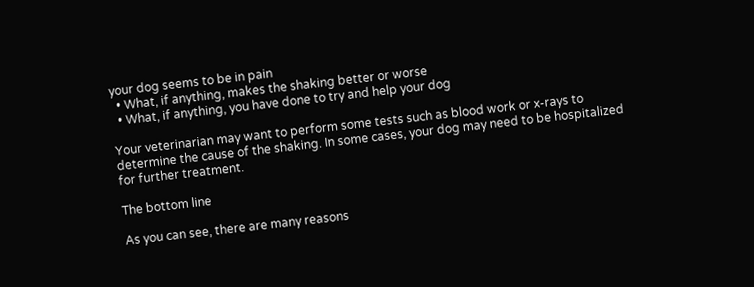your dog seems to be in pain
  • What, if anything, makes the shaking better or worse
  • What, if anything, you have done to try and help your dog

Your veterinarian may want to perform some tests such as blood work or x-rays to determine the cause of the shaking. In some cases, your dog may need to be hospitalized for further treatment.

The bottom line

As you can see, there are many reasons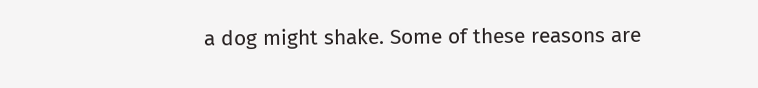a dog might shake. Some of these reasons are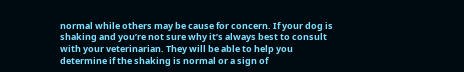normal while others may be cause for concern. If your dog is shaking and you’re not sure why it’s always best to consult with your veterinarian. They will be able to help you determine if the shaking is normal or a sign of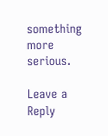something more serious.

Leave a Reply